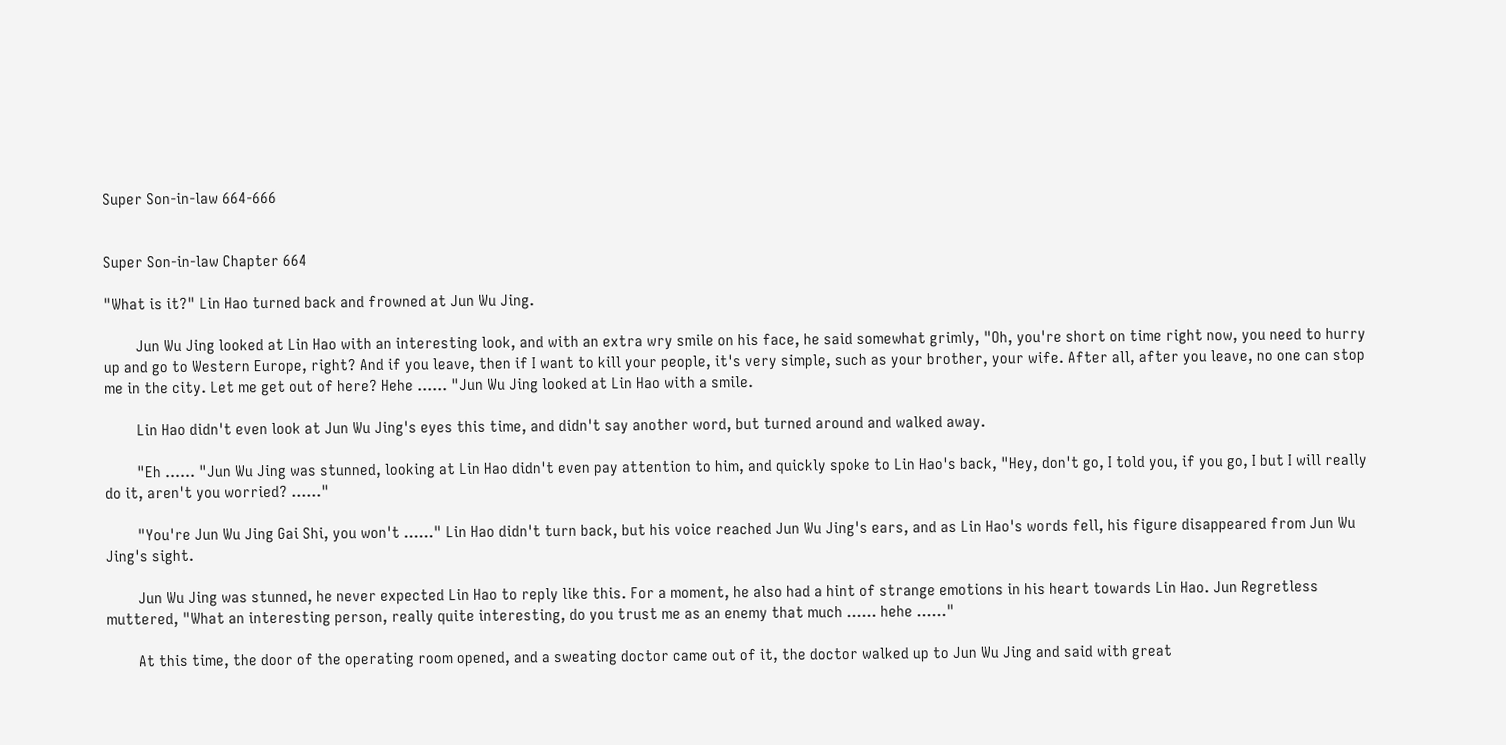Super Son-in-law 664-666


Super Son-in-law Chapter 664

"What is it?" Lin Hao turned back and frowned at Jun Wu Jing.

        Jun Wu Jing looked at Lin Hao with an interesting look, and with an extra wry smile on his face, he said somewhat grimly, "Oh, you're short on time right now, you need to hurry up and go to Western Europe, right? And if you leave, then if I want to kill your people, it's very simple, such as your brother, your wife. After all, after you leave, no one can stop me in the city. Let me get out of here? Hehe ...... "Jun Wu Jing looked at Lin Hao with a smile.

        Lin Hao didn't even look at Jun Wu Jing's eyes this time, and didn't say another word, but turned around and walked away.

        "Eh ...... "Jun Wu Jing was stunned, looking at Lin Hao didn't even pay attention to him, and quickly spoke to Lin Hao's back, "Hey, don't go, I told you, if you go, I but I will really do it, aren't you worried? ......"

        "You're Jun Wu Jing Gai Shi, you won't ......" Lin Hao didn't turn back, but his voice reached Jun Wu Jing's ears, and as Lin Hao's words fell, his figure disappeared from Jun Wu Jing's sight.

        Jun Wu Jing was stunned, he never expected Lin Hao to reply like this. For a moment, he also had a hint of strange emotions in his heart towards Lin Hao. Jun Regretless muttered, "What an interesting person, really quite interesting, do you trust me as an enemy that much ...... hehe ......"

        At this time, the door of the operating room opened, and a sweating doctor came out of it, the doctor walked up to Jun Wu Jing and said with great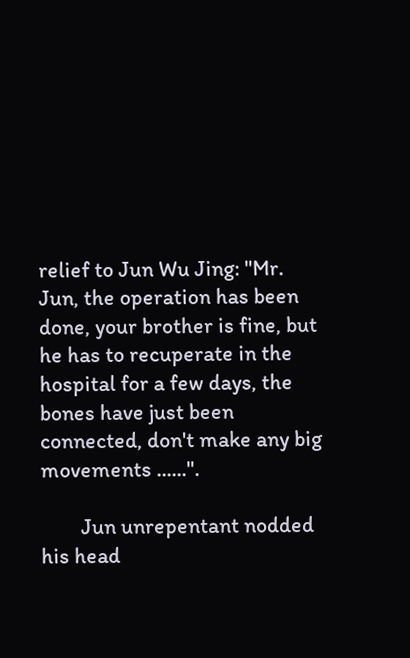relief to Jun Wu Jing: "Mr. Jun, the operation has been done, your brother is fine, but he has to recuperate in the hospital for a few days, the bones have just been connected, don't make any big movements ......".

        Jun unrepentant nodded his head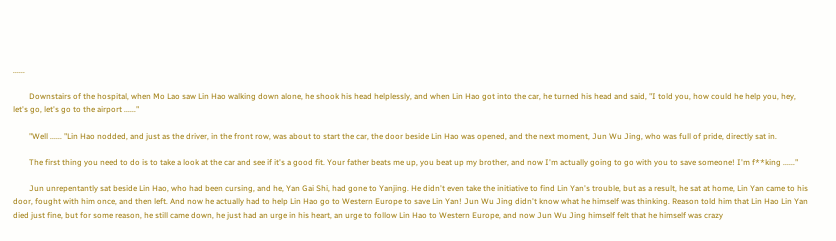......

        Downstairs of the hospital, when Mo Lao saw Lin Hao walking down alone, he shook his head helplessly, and when Lin Hao got into the car, he turned his head and said, "I told you, how could he help you, hey, let's go, let's go to the airport ......"

        "Well ...... "Lin Hao nodded, and just as the driver, in the front row, was about to start the car, the door beside Lin Hao was opened, and the next moment, Jun Wu Jing, who was full of pride, directly sat in.

        The first thing you need to do is to take a look at the car and see if it's a good fit. Your father beats me up, you beat up my brother, and now I'm actually going to go with you to save someone! I'm f**king ......"

        Jun unrepentantly sat beside Lin Hao, who had been cursing, and he, Yan Gai Shi, had gone to Yanjing. He didn't even take the initiative to find Lin Yan's trouble, but as a result, he sat at home, Lin Yan came to his door, fought with him once, and then left. And now he actually had to help Lin Hao go to Western Europe to save Lin Yan! Jun Wu Jing didn't know what he himself was thinking. Reason told him that Lin Hao Lin Yan died just fine, but for some reason, he still came down, he just had an urge in his heart, an urge to follow Lin Hao to Western Europe, and now Jun Wu Jing himself felt that he himself was crazy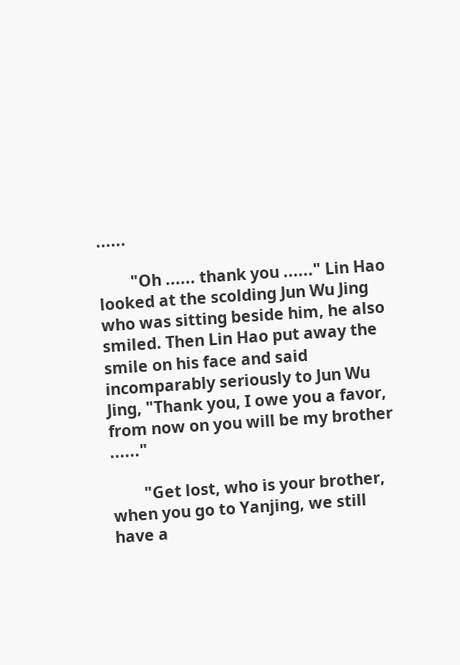......

        "Oh ...... thank you ......" Lin Hao looked at the scolding Jun Wu Jing who was sitting beside him, he also smiled. Then Lin Hao put away the smile on his face and said incomparably seriously to Jun Wu Jing, "Thank you, I owe you a favor, from now on you will be my brother ......"

        "Get lost, who is your brother, when you go to Yanjing, we still have a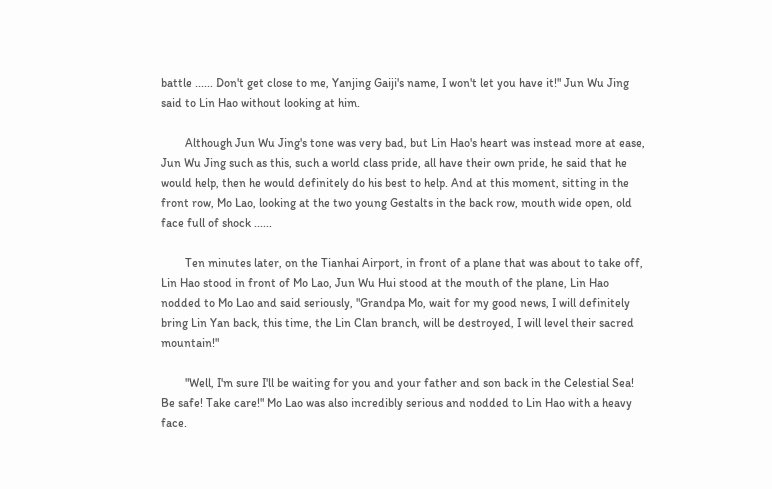battle ...... Don't get close to me, Yanjing Gaiji's name, I won't let you have it!" Jun Wu Jing said to Lin Hao without looking at him.

        Although Jun Wu Jing's tone was very bad, but Lin Hao's heart was instead more at ease, Jun Wu Jing such as this, such a world class pride, all have their own pride, he said that he would help, then he would definitely do his best to help. And at this moment, sitting in the front row, Mo Lao, looking at the two young Gestalts in the back row, mouth wide open, old face full of shock ......

        Ten minutes later, on the Tianhai Airport, in front of a plane that was about to take off, Lin Hao stood in front of Mo Lao, Jun Wu Hui stood at the mouth of the plane, Lin Hao nodded to Mo Lao and said seriously, "Grandpa Mo, wait for my good news, I will definitely bring Lin Yan back, this time, the Lin Clan branch, will be destroyed, I will level their sacred mountain!"

        "Well, I'm sure I'll be waiting for you and your father and son back in the Celestial Sea! Be safe! Take care!" Mo Lao was also incredibly serious and nodded to Lin Hao with a heavy face.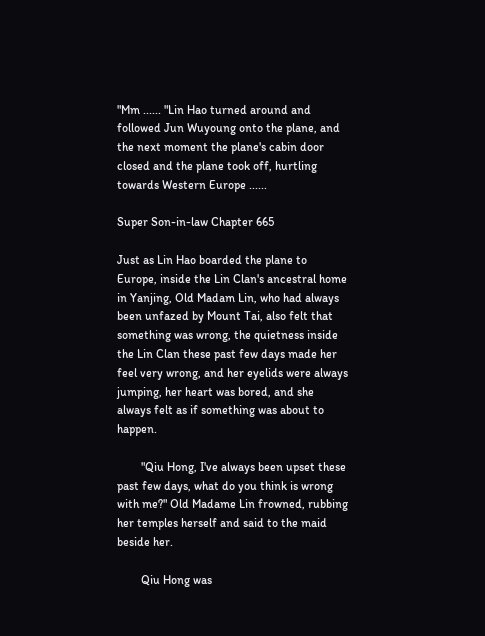"Mm ...... "Lin Hao turned around and followed Jun Wuyoung onto the plane, and the next moment the plane's cabin door closed and the plane took off, hurtling towards Western Europe ......

Super Son-in-law Chapter 665

Just as Lin Hao boarded the plane to Europe, inside the Lin Clan's ancestral home in Yanjing, Old Madam Lin, who had always been unfazed by Mount Tai, also felt that something was wrong, the quietness inside the Lin Clan these past few days made her feel very wrong, and her eyelids were always jumping, her heart was bored, and she always felt as if something was about to happen.

        "Qiu Hong, I've always been upset these past few days, what do you think is wrong with me?" Old Madame Lin frowned, rubbing her temples herself and said to the maid beside her.

        Qiu Hong was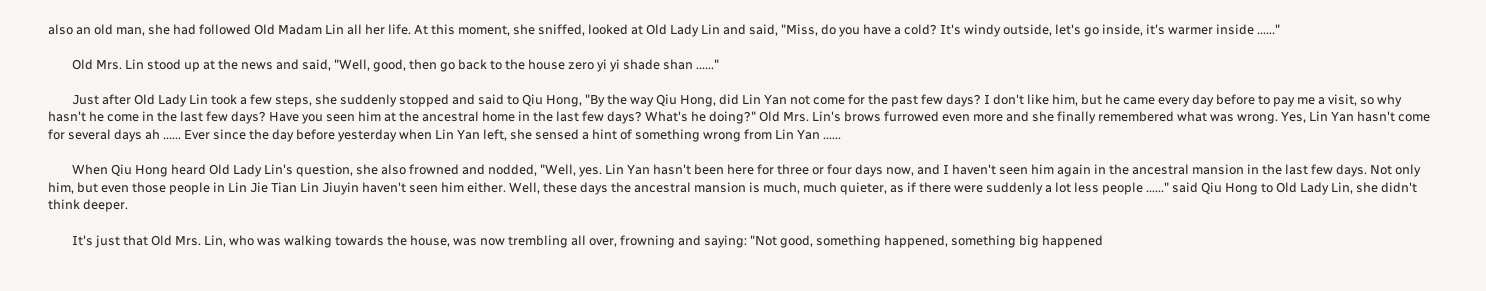also an old man, she had followed Old Madam Lin all her life. At this moment, she sniffed, looked at Old Lady Lin and said, "Miss, do you have a cold? It's windy outside, let's go inside, it's warmer inside ......"

        Old Mrs. Lin stood up at the news and said, "Well, good, then go back to the house zero yi yi shade shan ......"

        Just after Old Lady Lin took a few steps, she suddenly stopped and said to Qiu Hong, "By the way Qiu Hong, did Lin Yan not come for the past few days? I don't like him, but he came every day before to pay me a visit, so why hasn't he come in the last few days? Have you seen him at the ancestral home in the last few days? What's he doing?" Old Mrs. Lin's brows furrowed even more and she finally remembered what was wrong. Yes, Lin Yan hasn't come for several days ah ...... Ever since the day before yesterday when Lin Yan left, she sensed a hint of something wrong from Lin Yan ......

        When Qiu Hong heard Old Lady Lin's question, she also frowned and nodded, "Well, yes. Lin Yan hasn't been here for three or four days now, and I haven't seen him again in the ancestral mansion in the last few days. Not only him, but even those people in Lin Jie Tian Lin Jiuyin haven't seen him either. Well, these days the ancestral mansion is much, much quieter, as if there were suddenly a lot less people ......" said Qiu Hong to Old Lady Lin, she didn't think deeper.

        It's just that Old Mrs. Lin, who was walking towards the house, was now trembling all over, frowning and saying: "Not good, something happened, something big happened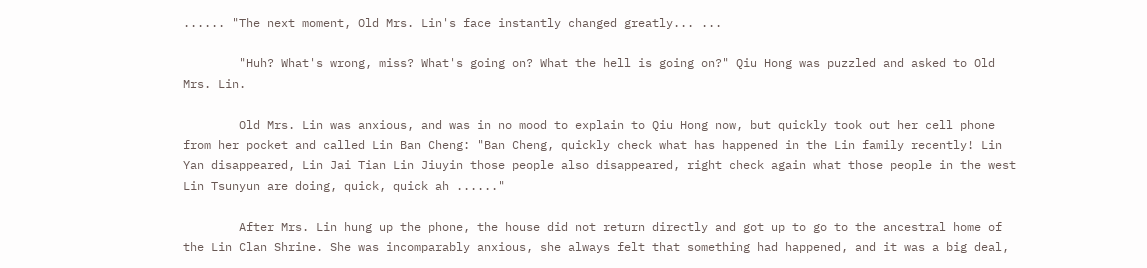...... "The next moment, Old Mrs. Lin's face instantly changed greatly... ...

        "Huh? What's wrong, miss? What's going on? What the hell is going on?" Qiu Hong was puzzled and asked to Old Mrs. Lin.

        Old Mrs. Lin was anxious, and was in no mood to explain to Qiu Hong now, but quickly took out her cell phone from her pocket and called Lin Ban Cheng: "Ban Cheng, quickly check what has happened in the Lin family recently! Lin Yan disappeared, Lin Jai Tian Lin Jiuyin those people also disappeared, right check again what those people in the west Lin Tsunyun are doing, quick, quick ah ......"

        After Mrs. Lin hung up the phone, the house did not return directly and got up to go to the ancestral home of the Lin Clan Shrine. She was incomparably anxious, she always felt that something had happened, and it was a big deal,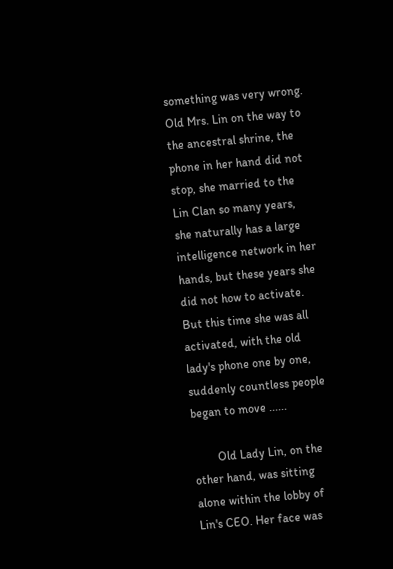something was very wrong. Old Mrs. Lin on the way to the ancestral shrine, the phone in her hand did not stop, she married to the Lin Clan so many years, she naturally has a large intelligence network in her hands, but these years she did not how to activate. But this time she was all activated, with the old lady's phone one by one, suddenly countless people began to move ......

        Old Lady Lin, on the other hand, was sitting alone within the lobby of Lin's CEO. Her face was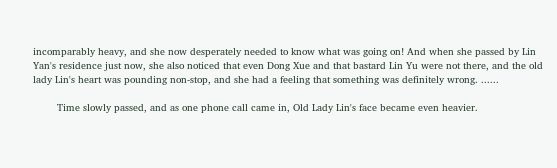incomparably heavy, and she now desperately needed to know what was going on! And when she passed by Lin Yan's residence just now, she also noticed that even Dong Xue and that bastard Lin Yu were not there, and the old lady Lin's heart was pounding non-stop, and she had a feeling that something was definitely wrong. ......

        Time slowly passed, and as one phone call came in, Old Lady Lin's face became even heavier.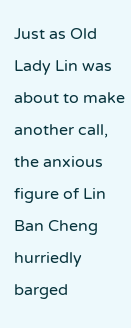Just as Old Lady Lin was about to make another call, the anxious figure of Lin Ban Cheng hurriedly barged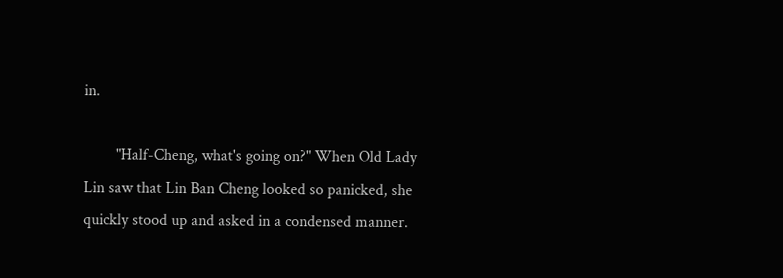in.

        "Half-Cheng, what's going on?" When Old Lady Lin saw that Lin Ban Cheng looked so panicked, she quickly stood up and asked in a condensed manner.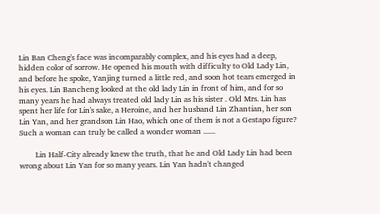Lin Ban Cheng's face was incomparably complex, and his eyes had a deep, hidden color of sorrow. He opened his mouth with difficulty to Old Lady Lin, and before he spoke, Yanjing turned a little red, and soon hot tears emerged in his eyes. Lin Bancheng looked at the old lady Lin in front of him, and for so many years he had always treated old lady Lin as his sister . Old Mrs. Lin has spent her life for Lin's sake, a Heroine, and her husband Lin Zhantian, her son Lin Yan, and her grandson Lin Hao, which one of them is not a Gestapo figure? Such a woman can truly be called a wonder woman ......

        Lin Half-City already knew the truth, that he and Old Lady Lin had been wrong about Lin Yan for so many years. Lin Yan hadn't changed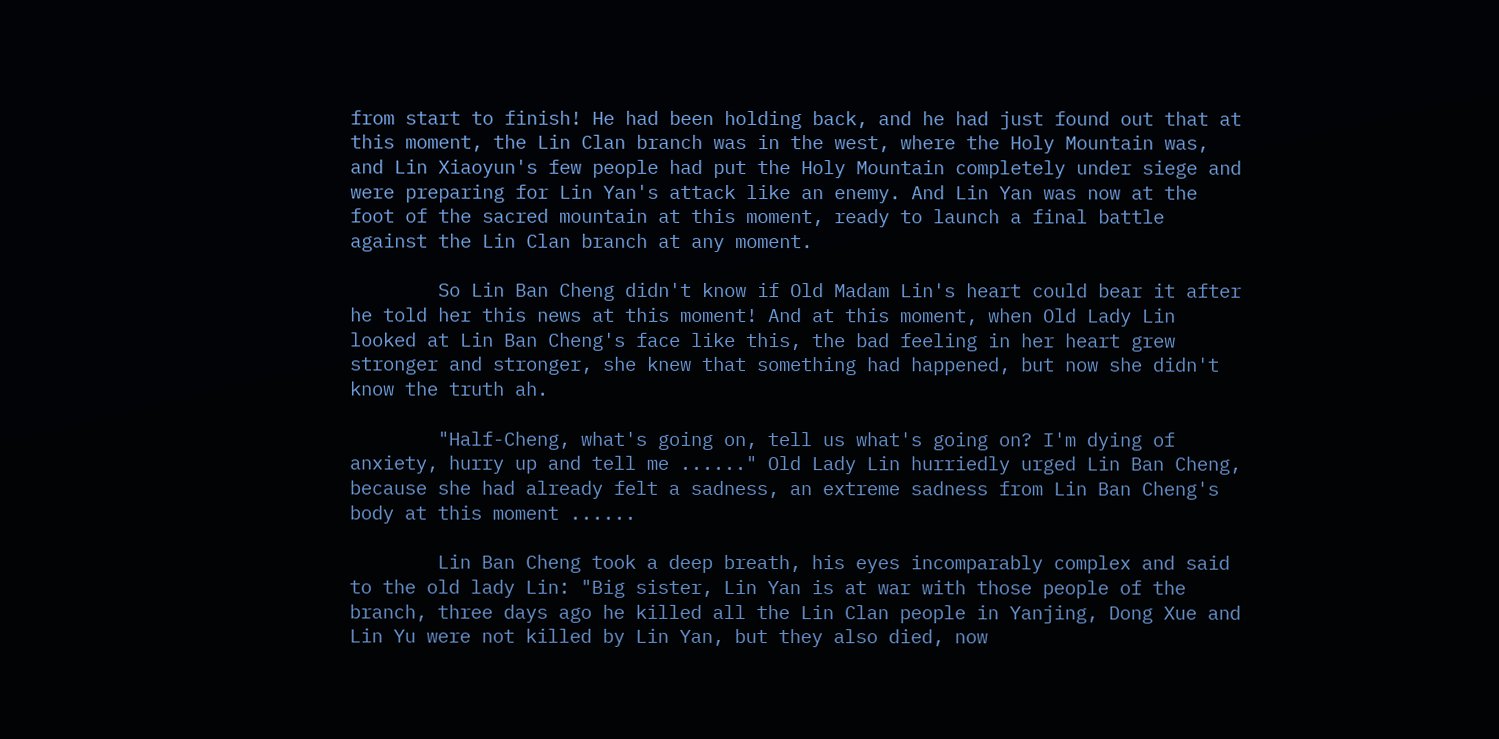from start to finish! He had been holding back, and he had just found out that at this moment, the Lin Clan branch was in the west, where the Holy Mountain was, and Lin Xiaoyun's few people had put the Holy Mountain completely under siege and were preparing for Lin Yan's attack like an enemy. And Lin Yan was now at the foot of the sacred mountain at this moment, ready to launch a final battle against the Lin Clan branch at any moment.

        So Lin Ban Cheng didn't know if Old Madam Lin's heart could bear it after he told her this news at this moment! And at this moment, when Old Lady Lin looked at Lin Ban Cheng's face like this, the bad feeling in her heart grew stronger and stronger, she knew that something had happened, but now she didn't know the truth ah.

        "Half-Cheng, what's going on, tell us what's going on? I'm dying of anxiety, hurry up and tell me ......" Old Lady Lin hurriedly urged Lin Ban Cheng, because she had already felt a sadness, an extreme sadness from Lin Ban Cheng's body at this moment ......

        Lin Ban Cheng took a deep breath, his eyes incomparably complex and said to the old lady Lin: "Big sister, Lin Yan is at war with those people of the branch, three days ago he killed all the Lin Clan people in Yanjing, Dong Xue and Lin Yu were not killed by Lin Yan, but they also died, now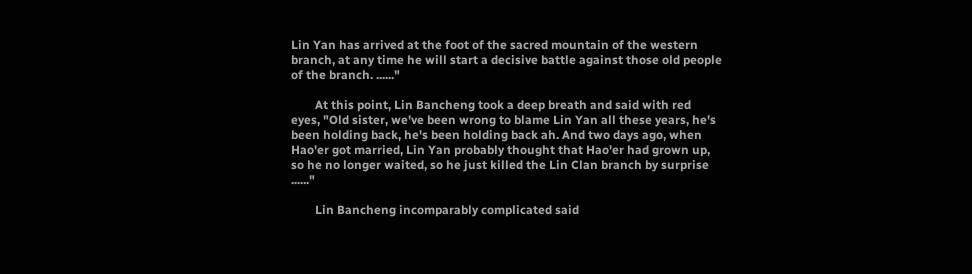Lin Yan has arrived at the foot of the sacred mountain of the western branch, at any time he will start a decisive battle against those old people of the branch. ......"

        At this point, Lin Bancheng took a deep breath and said with red eyes, "Old sister, we've been wrong to blame Lin Yan all these years, he's been holding back, he's been holding back ah. And two days ago, when Hao'er got married, Lin Yan probably thought that Hao'er had grown up, so he no longer waited, so he just killed the Lin Clan branch by surprise ......"

        Lin Bancheng incomparably complicated said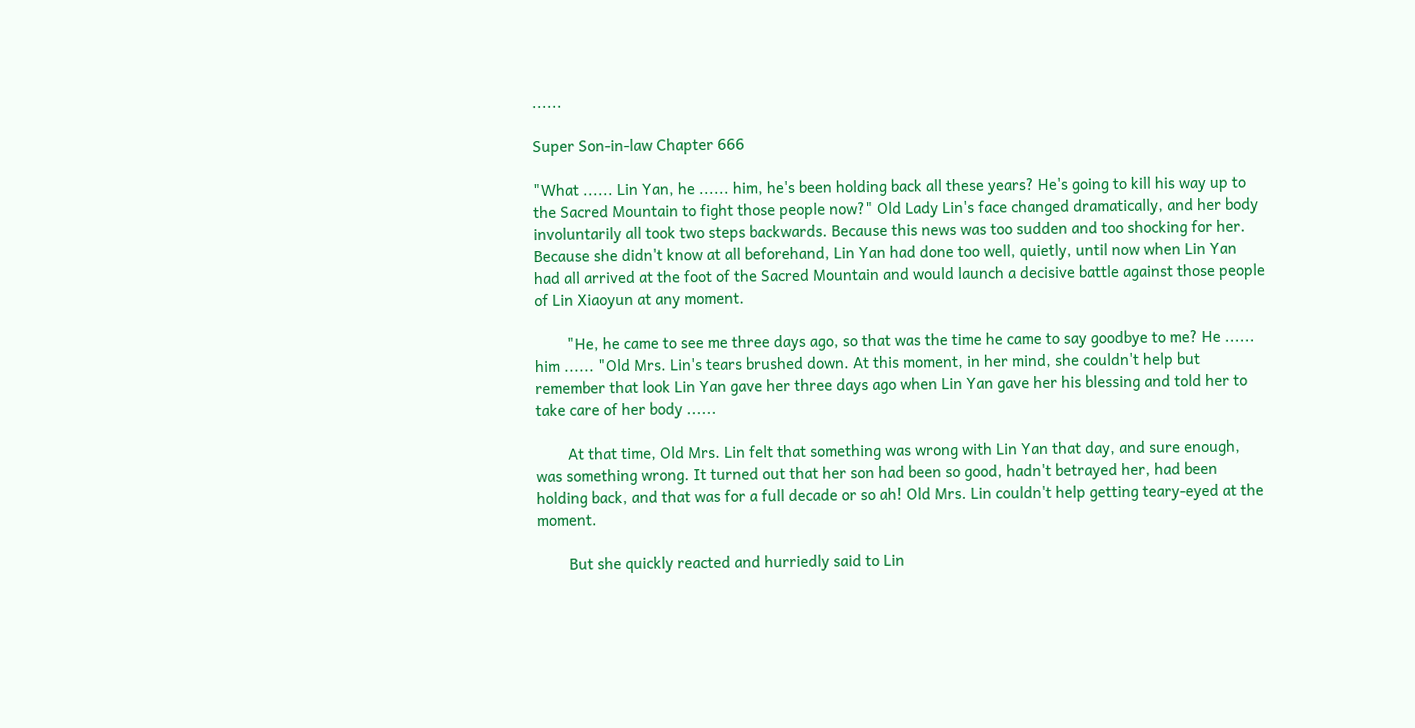......

Super Son-in-law Chapter 666

"What ...... Lin Yan, he ...... him, he's been holding back all these years? He's going to kill his way up to the Sacred Mountain to fight those people now?" Old Lady Lin's face changed dramatically, and her body involuntarily all took two steps backwards. Because this news was too sudden and too shocking for her. Because she didn't know at all beforehand, Lin Yan had done too well, quietly, until now when Lin Yan had all arrived at the foot of the Sacred Mountain and would launch a decisive battle against those people of Lin Xiaoyun at any moment.

        "He, he came to see me three days ago, so that was the time he came to say goodbye to me? He ...... him ...... "Old Mrs. Lin's tears brushed down. At this moment, in her mind, she couldn't help but remember that look Lin Yan gave her three days ago when Lin Yan gave her his blessing and told her to take care of her body ......

        At that time, Old Mrs. Lin felt that something was wrong with Lin Yan that day, and sure enough, was something wrong. It turned out that her son had been so good, hadn't betrayed her, had been holding back, and that was for a full decade or so ah! Old Mrs. Lin couldn't help getting teary-eyed at the moment.

        But she quickly reacted and hurriedly said to Lin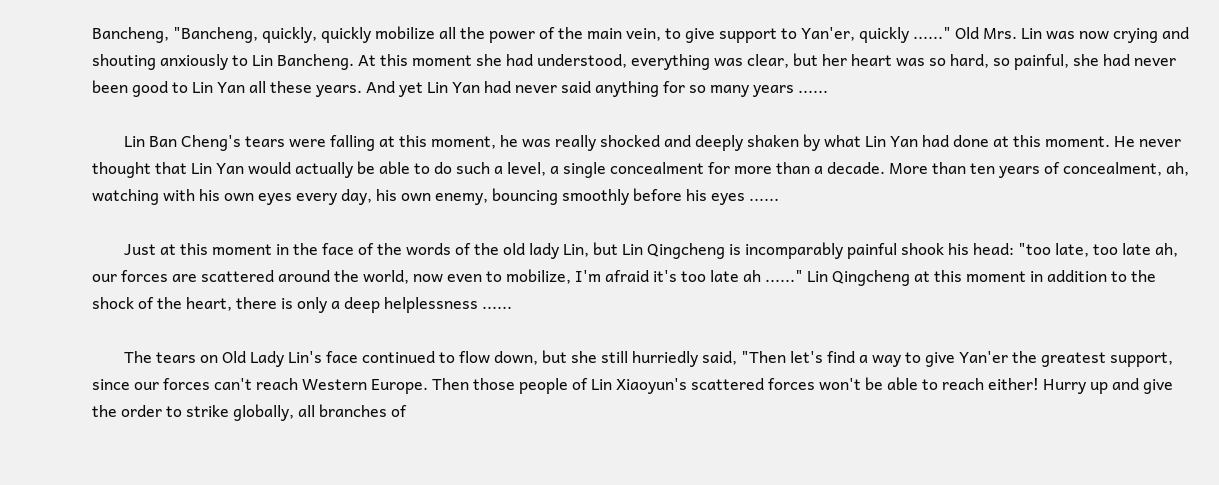Bancheng, "Bancheng, quickly, quickly mobilize all the power of the main vein, to give support to Yan'er, quickly ......" Old Mrs. Lin was now crying and shouting anxiously to Lin Bancheng. At this moment she had understood, everything was clear, but her heart was so hard, so painful, she had never been good to Lin Yan all these years. And yet Lin Yan had never said anything for so many years ......

        Lin Ban Cheng's tears were falling at this moment, he was really shocked and deeply shaken by what Lin Yan had done at this moment. He never thought that Lin Yan would actually be able to do such a level, a single concealment for more than a decade. More than ten years of concealment, ah, watching with his own eyes every day, his own enemy, bouncing smoothly before his eyes ......

        Just at this moment in the face of the words of the old lady Lin, but Lin Qingcheng is incomparably painful shook his head: "too late, too late ah, our forces are scattered around the world, now even to mobilize, I'm afraid it's too late ah ......" Lin Qingcheng at this moment in addition to the shock of the heart, there is only a deep helplessness ......

        The tears on Old Lady Lin's face continued to flow down, but she still hurriedly said, "Then let's find a way to give Yan'er the greatest support, since our forces can't reach Western Europe. Then those people of Lin Xiaoyun's scattered forces won't be able to reach either! Hurry up and give the order to strike globally, all branches of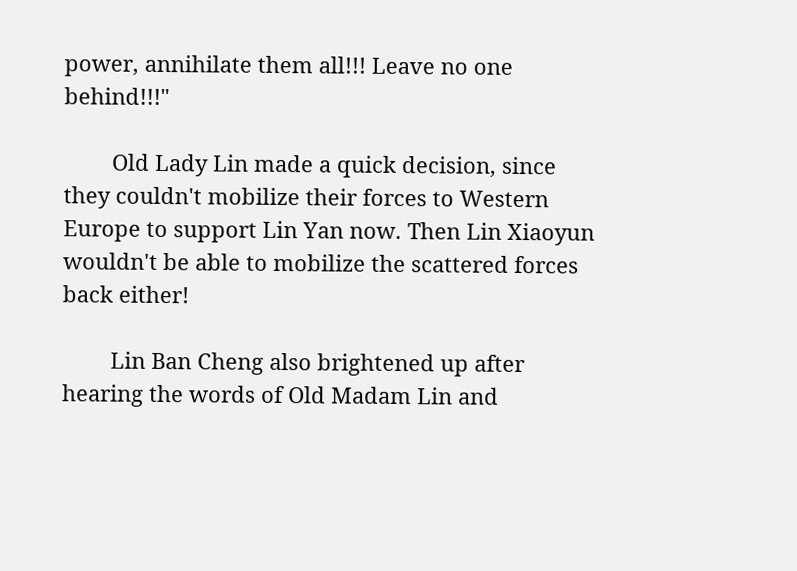power, annihilate them all!!! Leave no one behind!!!"

        Old Lady Lin made a quick decision, since they couldn't mobilize their forces to Western Europe to support Lin Yan now. Then Lin Xiaoyun wouldn't be able to mobilize the scattered forces back either!

        Lin Ban Cheng also brightened up after hearing the words of Old Madam Lin and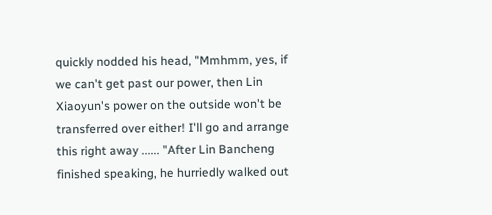quickly nodded his head, "Mmhmm, yes, if we can't get past our power, then Lin Xiaoyun's power on the outside won't be transferred over either! I'll go and arrange this right away ...... "After Lin Bancheng finished speaking, he hurriedly walked out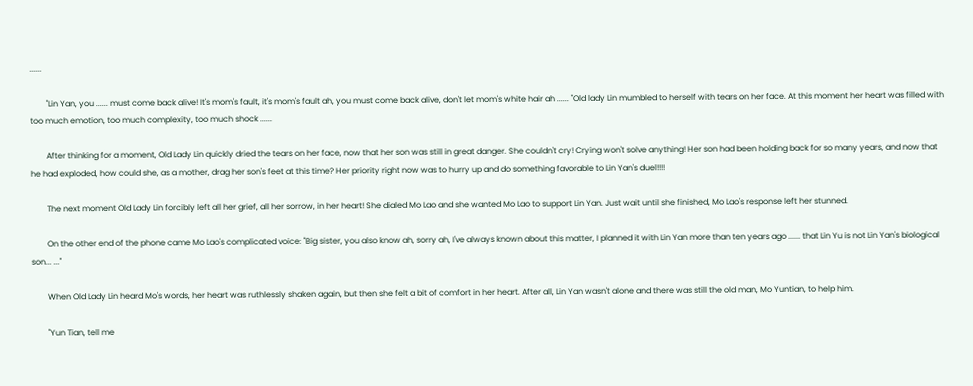......

        "Lin Yan, you ...... must come back alive! It's mom's fault, it's mom's fault ah, you must come back alive, don't let mom's white hair ah ...... "Old lady Lin mumbled to herself with tears on her face. At this moment her heart was filled with too much emotion, too much complexity, too much shock ......

        After thinking for a moment, Old Lady Lin quickly dried the tears on her face, now that her son was still in great danger. She couldn't cry! Crying won't solve anything! Her son had been holding back for so many years, and now that he had exploded, how could she, as a mother, drag her son's feet at this time? Her priority right now was to hurry up and do something favorable to Lin Yan's duel!!!!

        The next moment Old Lady Lin forcibly left all her grief, all her sorrow, in her heart! She dialed Mo Lao and she wanted Mo Lao to support Lin Yan. Just wait until she finished, Mo Lao's response left her stunned.

        On the other end of the phone came Mo Lao's complicated voice: "Big sister, you also know ah, sorry ah, I've always known about this matter, I planned it with Lin Yan more than ten years ago ...... that Lin Yu is not Lin Yan's biological son... ..."

        When Old Lady Lin heard Mo's words, her heart was ruthlessly shaken again, but then she felt a bit of comfort in her heart. After all, Lin Yan wasn't alone and there was still the old man, Mo Yuntian, to help him.

        "Yun Tian, tell me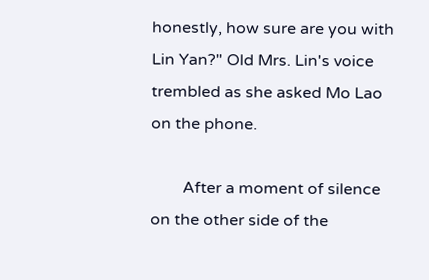honestly, how sure are you with Lin Yan?" Old Mrs. Lin's voice trembled as she asked Mo Lao on the phone.

        After a moment of silence on the other side of the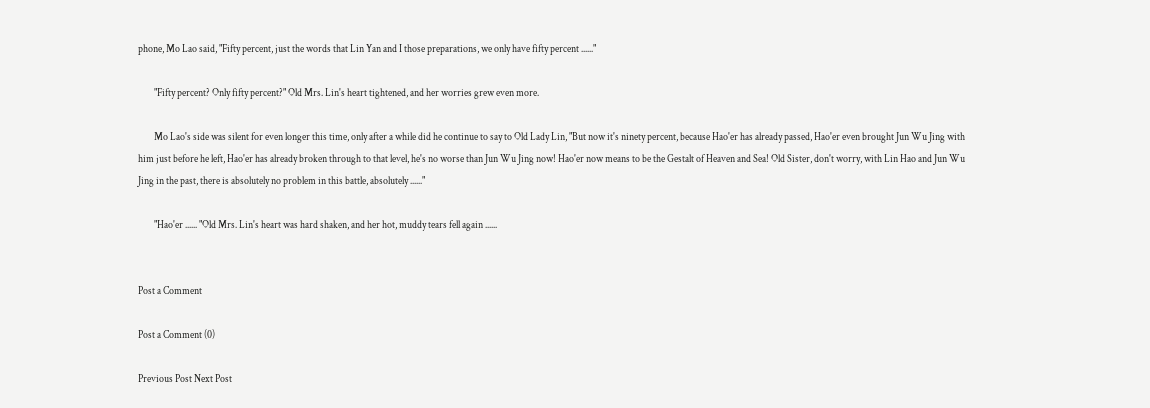phone, Mo Lao said, "Fifty percent, just the words that Lin Yan and I those preparations, we only have fifty percent ......"

        "Fifty percent? Only fifty percent?" Old Mrs. Lin's heart tightened, and her worries grew even more.

        Mo Lao's side was silent for even longer this time, only after a while did he continue to say to Old Lady Lin, "But now it's ninety percent, because Hao'er has already passed, Hao'er even brought Jun Wu Jing with him just before he left, Hao'er has already broken through to that level, he's no worse than Jun Wu Jing now! Hao'er now means to be the Gestalt of Heaven and Sea! Old Sister, don't worry, with Lin Hao and Jun Wu Jing in the past, there is absolutely no problem in this battle, absolutely ......"

        "Hao'er ...... "Old Mrs. Lin's heart was hard shaken, and her hot, muddy tears fell again ......


Post a Comment

Post a Comment (0)

Previous Post Next Post